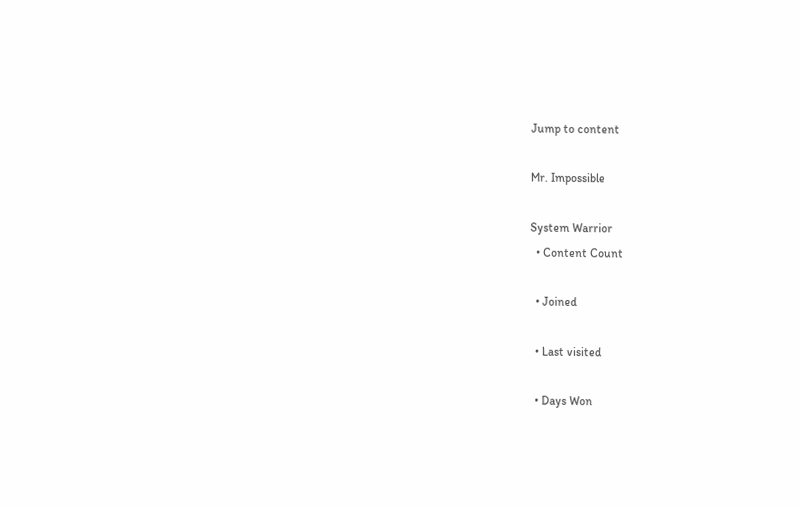Jump to content

Mr. Impossible

System Warrior
  • Content Count

  • Joined

  • Last visited

  • Days Won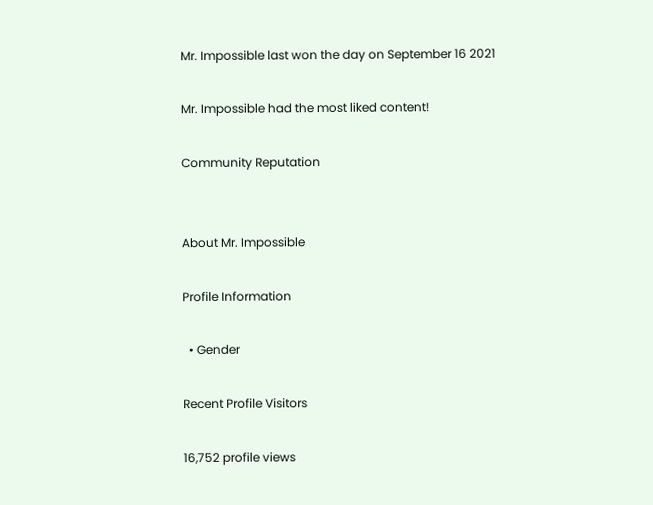Mr. Impossible last won the day on September 16 2021

Mr. Impossible had the most liked content!

Community Reputation


About Mr. Impossible

Profile Information

  • Gender

Recent Profile Visitors

16,752 profile views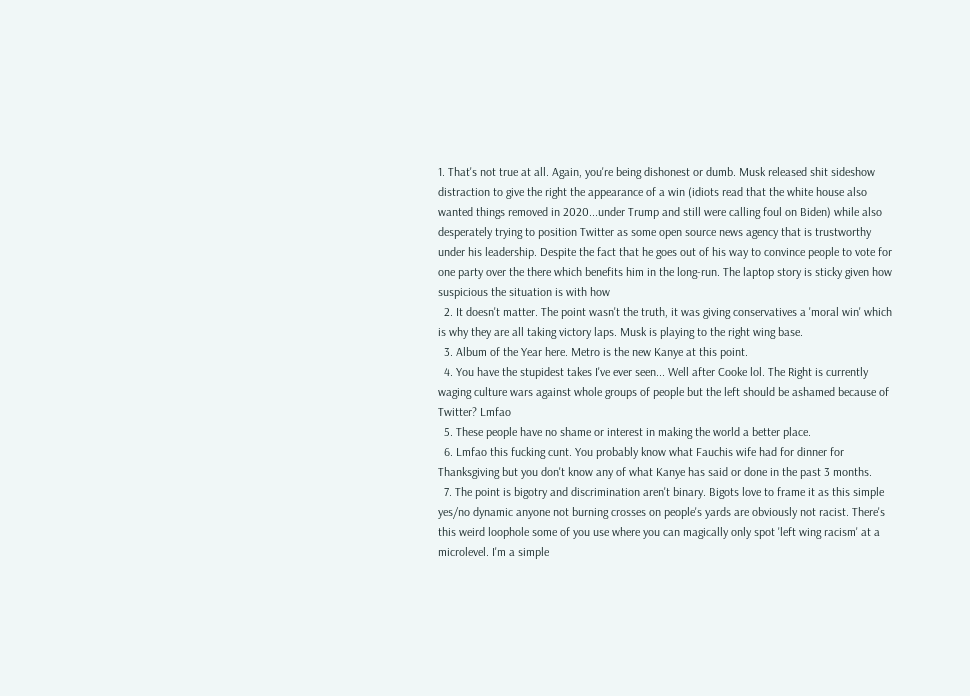1. That's not true at all. Again, you're being dishonest or dumb. Musk released shit sideshow distraction to give the right the appearance of a win (idiots read that the white house also wanted things removed in 2020...under Trump and still were calling foul on Biden) while also desperately trying to position Twitter as some open source news agency that is trustworthy under his leadership. Despite the fact that he goes out of his way to convince people to vote for one party over the there which benefits him in the long-run. The laptop story is sticky given how suspicious the situation is with how
  2. It doesn't matter. The point wasn't the truth, it was giving conservatives a 'moral win' which is why they are all taking victory laps. Musk is playing to the right wing base.
  3. Album of the Year here. Metro is the new Kanye at this point.
  4. You have the stupidest takes I've ever seen... Well after Cooke lol. The Right is currently waging culture wars against whole groups of people but the left should be ashamed because of Twitter? Lmfao
  5. These people have no shame or interest in making the world a better place.
  6. Lmfao this fucking cunt. You probably know what Fauchis wife had for dinner for Thanksgiving but you don't know any of what Kanye has said or done in the past 3 months.
  7. The point is bigotry and discrimination aren't binary. Bigots love to frame it as this simple yes/no dynamic anyone not burning crosses on people's yards are obviously not racist. There's this weird loophole some of you use where you can magically only spot 'left wing racism' at a microlevel. I'm a simple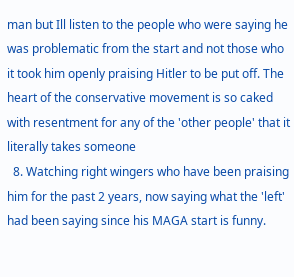man but Ill listen to the people who were saying he was problematic from the start and not those who it took him openly praising Hitler to be put off. The heart of the conservative movement is so caked with resentment for any of the 'other people' that it literally takes someone
  8. Watching right wingers who have been praising him for the past 2 years, now saying what the 'left' had been saying since his MAGA start is funny.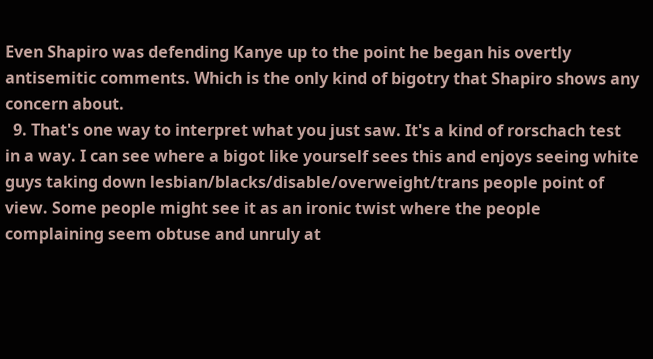Even Shapiro was defending Kanye up to the point he began his overtly antisemitic comments. Which is the only kind of bigotry that Shapiro shows any concern about.
  9. That's one way to interpret what you just saw. It's a kind of rorschach test in a way. I can see where a bigot like yourself sees this and enjoys seeing white guys taking down lesbian/blacks/disable/overweight/trans people point of view. Some people might see it as an ironic twist where the people complaining seem obtuse and unruly at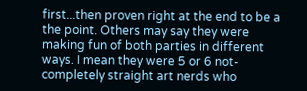first...then proven right at the end to be a the point. Others may say they were making fun of both parties in different ways. I mean they were 5 or 6 not-completely straight art nerds who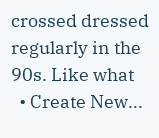crossed dressed regularly in the 90s. Like what
  • Create New...